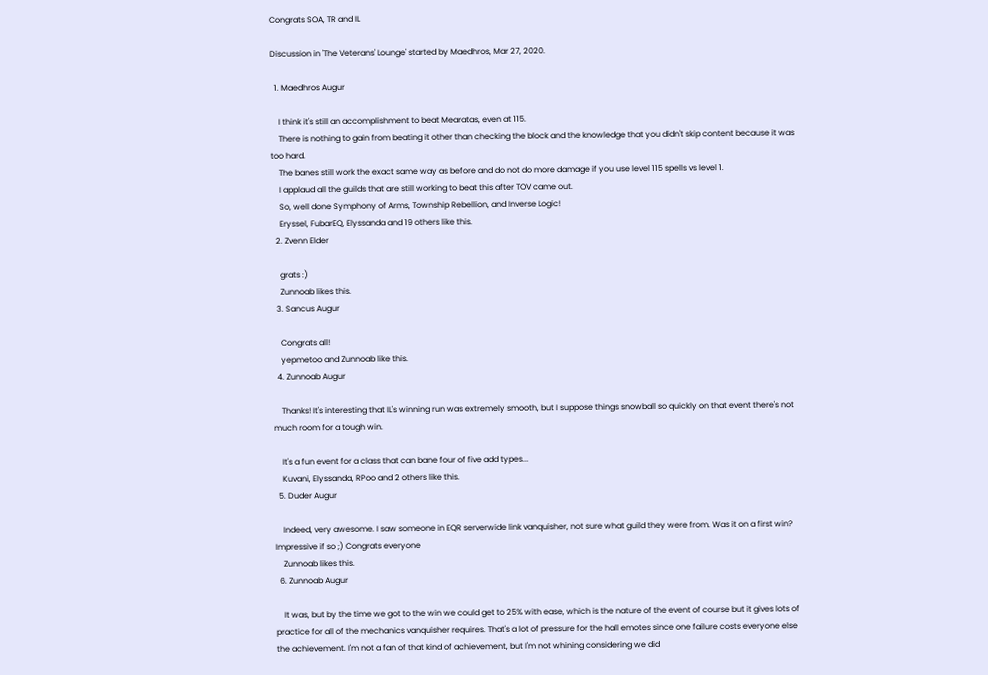Congrats SOA, TR and IL

Discussion in 'The Veterans' Lounge' started by Maedhros, Mar 27, 2020.

  1. Maedhros Augur

    I think it's still an accomplishment to beat Mearatas, even at 115.
    There is nothing to gain from beating it other than checking the block and the knowledge that you didn't skip content because it was too hard.
    The banes still work the exact same way as before and do not do more damage if you use level 115 spells vs level 1.
    I applaud all the guilds that are still working to beat this after TOV came out.
    So, well done Symphony of Arms, Township Rebellion, and Inverse Logic!
    Eryssel, FubarEQ, Elyssanda and 19 others like this.
  2. Zvenn Elder

    grats :)
    Zunnoab likes this.
  3. Sancus Augur

    Congrats all!
    yepmetoo and Zunnoab like this.
  4. Zunnoab Augur

    Thanks! It's interesting that IL's winning run was extremely smooth, but I suppose things snowball so quickly on that event there's not much room for a tough win.

    It's a fun event for a class that can bane four of five add types...
    Kuvani, Elyssanda, RPoo and 2 others like this.
  5. Duder Augur

    Indeed, very awesome. I saw someone in EQR serverwide link vanquisher, not sure what guild they were from. Was it on a first win? Impressive if so ;) Congrats everyone
    Zunnoab likes this.
  6. Zunnoab Augur

    It was, but by the time we got to the win we could get to 25% with ease, which is the nature of the event of course but it gives lots of practice for all of the mechanics vanquisher requires. That's a lot of pressure for the hall emotes since one failure costs everyone else the achievement. I'm not a fan of that kind of achievement, but I'm not whining considering we did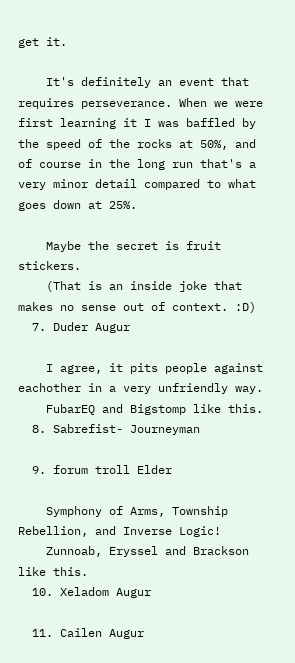get it.

    It's definitely an event that requires perseverance. When we were first learning it I was baffled by the speed of the rocks at 50%, and of course in the long run that's a very minor detail compared to what goes down at 25%.

    Maybe the secret is fruit stickers.
    (That is an inside joke that makes no sense out of context. :D)
  7. Duder Augur

    I agree, it pits people against eachother in a very unfriendly way.
    FubarEQ and Bigstomp like this.
  8. Sabrefist- Journeyman

  9. forum troll Elder

    Symphony of Arms, Township Rebellion, and Inverse Logic!
    Zunnoab, Eryssel and Brackson like this.
  10. Xeladom Augur

  11. Cailen Augur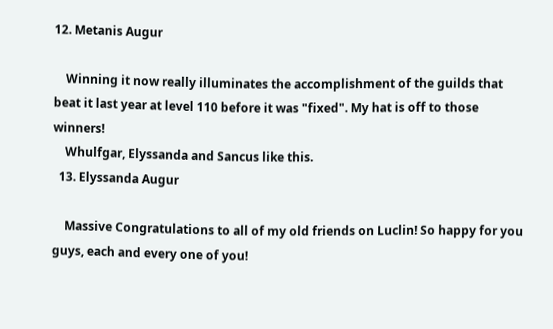12. Metanis Augur

    Winning it now really illuminates the accomplishment of the guilds that beat it last year at level 110 before it was "fixed". My hat is off to those winners!
    Whulfgar, Elyssanda and Sancus like this.
  13. Elyssanda Augur

    Massive Congratulations to all of my old friends on Luclin! So happy for you guys, each and every one of you!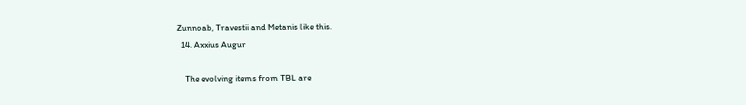Zunnoab, Travestii and Metanis like this.
  14. Axxius Augur

    The evolving items from TBL are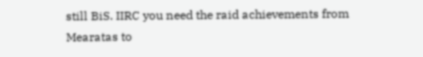still BiS. IIRC you need the raid achievements from Mearatas to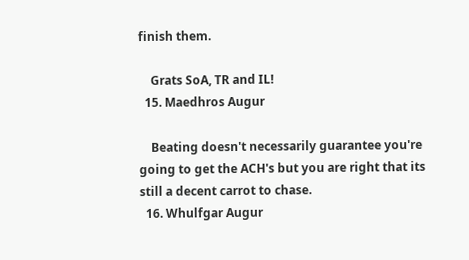finish them.

    Grats SoA, TR and IL!
  15. Maedhros Augur

    Beating doesn't necessarily guarantee you're going to get the ACH's but you are right that its still a decent carrot to chase.
  16. Whulfgar Augur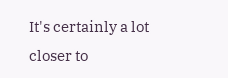It's certainly a lot closer to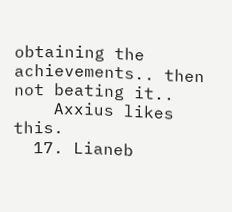obtaining the achievements.. then not beating it..
    Axxius likes this.
  17. Lianeb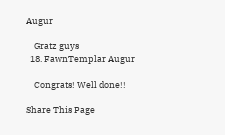Augur

    Gratz guys
  18. FawnTemplar Augur

    Congrats! Well done!!

Share This Page